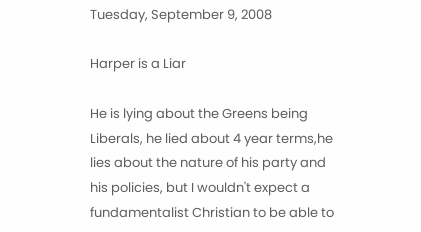Tuesday, September 9, 2008

Harper is a Liar

He is lying about the Greens being Liberals, he lied about 4 year terms,he lies about the nature of his party and his policies, but I wouldn't expect a fundamentalist Christian to be able to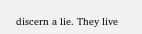discern a lie. They live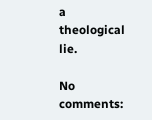a theological lie.

No comments: